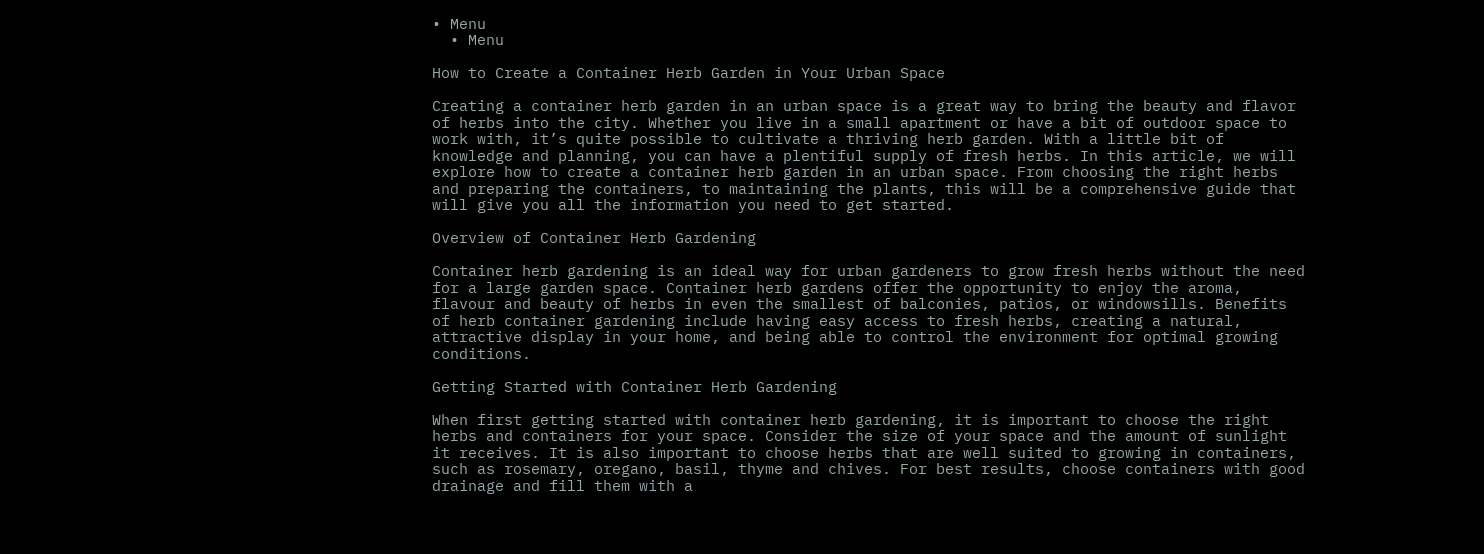• Menu
  • Menu

How to Create a Container Herb Garden in Your Urban Space

Creating a container herb garden in an urban space is a great way to bring the beauty and flavor of herbs into the city. Whether you live in a small apartment or have a bit of outdoor space to work with, it’s quite possible to cultivate a thriving herb garden. With a little bit of knowledge and planning, you can have a plentiful supply of fresh herbs. In this article, we will explore how to create a container herb garden in an urban space. From choosing the right herbs and preparing the containers, to maintaining the plants, this will be a comprehensive guide that will give you all the information you need to get started.

Overview of Container Herb Gardening

Container herb gardening is an ideal way for urban gardeners to grow fresh herbs without the need for a large garden space. Container herb gardens offer the opportunity to enjoy the aroma, flavour and beauty of herbs in even the smallest of balconies, patios, or windowsills. Benefits of herb container gardening include having easy access to fresh herbs, creating a natural, attractive display in your home, and being able to control the environment for optimal growing conditions.

Getting Started with Container Herb Gardening

When first getting started with container herb gardening, it is important to choose the right herbs and containers for your space. Consider the size of your space and the amount of sunlight it receives. It is also important to choose herbs that are well suited to growing in containers, such as rosemary, oregano, basil, thyme and chives. For best results, choose containers with good drainage and fill them with a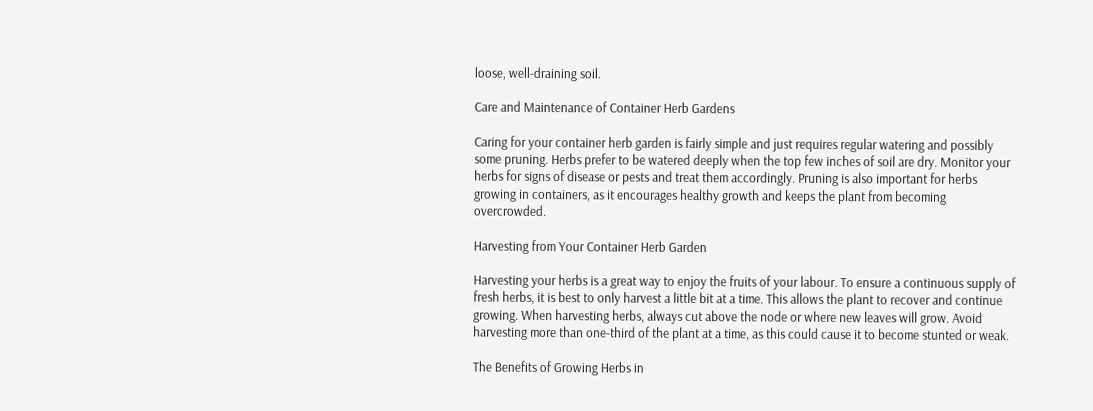loose, well-draining soil.

Care and Maintenance of Container Herb Gardens

Caring for your container herb garden is fairly simple and just requires regular watering and possibly some pruning. Herbs prefer to be watered deeply when the top few inches of soil are dry. Monitor your herbs for signs of disease or pests and treat them accordingly. Pruning is also important for herbs growing in containers, as it encourages healthy growth and keeps the plant from becoming overcrowded.

Harvesting from Your Container Herb Garden

Harvesting your herbs is a great way to enjoy the fruits of your labour. To ensure a continuous supply of fresh herbs, it is best to only harvest a little bit at a time. This allows the plant to recover and continue growing. When harvesting herbs, always cut above the node or where new leaves will grow. Avoid harvesting more than one-third of the plant at a time, as this could cause it to become stunted or weak.

The Benefits of Growing Herbs in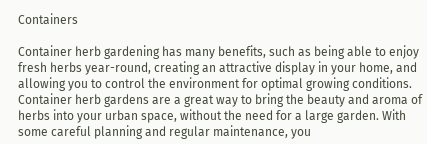Containers

Container herb gardening has many benefits, such as being able to enjoy fresh herbs year-round, creating an attractive display in your home, and allowing you to control the environment for optimal growing conditions. Container herb gardens are a great way to bring the beauty and aroma of herbs into your urban space, without the need for a large garden. With some careful planning and regular maintenance, you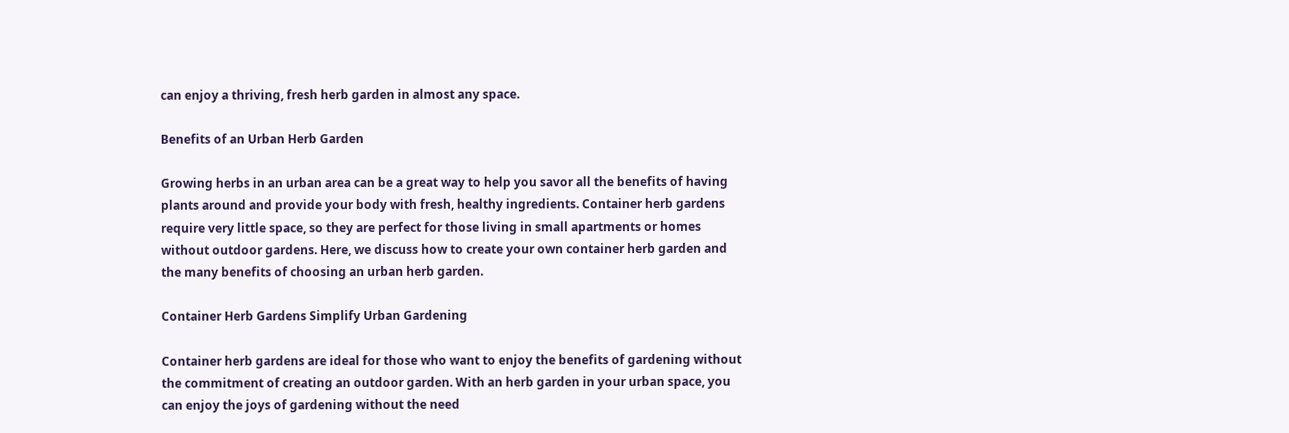can enjoy a thriving, fresh herb garden in almost any space.

Benefits of an Urban Herb Garden

Growing herbs in an urban area can be a great way to help you savor all the benefits of having plants around and provide your body with fresh, healthy ingredients. Container herb gardens require very little space, so they are perfect for those living in small apartments or homes without outdoor gardens. Here, we discuss how to create your own container herb garden and the many benefits of choosing an urban herb garden.

Container Herb Gardens Simplify Urban Gardening

Container herb gardens are ideal for those who want to enjoy the benefits of gardening without the commitment of creating an outdoor garden. With an herb garden in your urban space, you can enjoy the joys of gardening without the need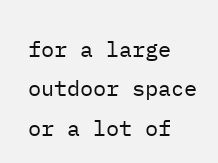for a large outdoor space or a lot of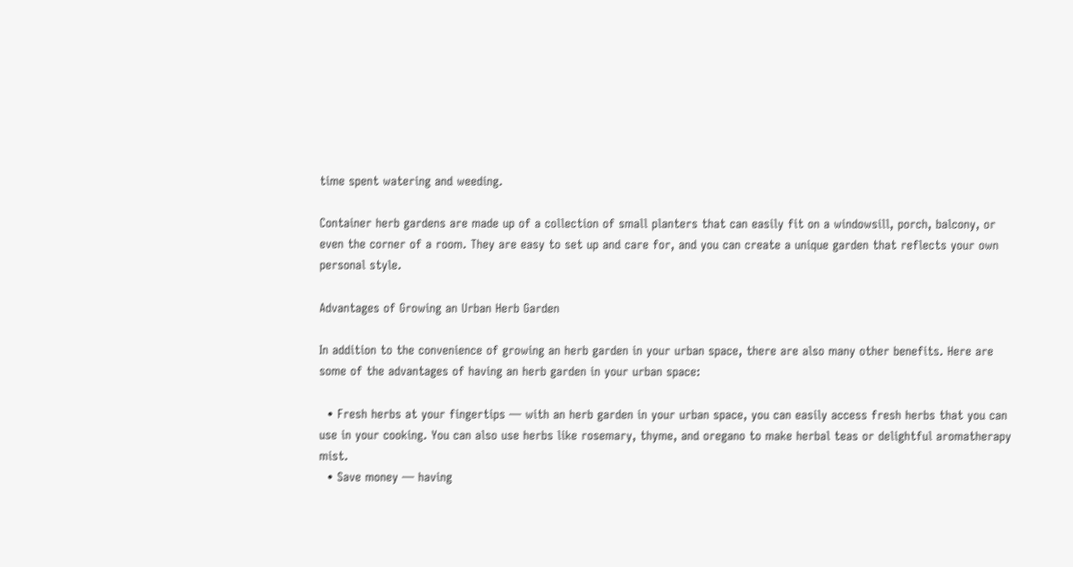time spent watering and weeding.

Container herb gardens are made up of a collection of small planters that can easily fit on a windowsill, porch, balcony, or even the corner of a room. They are easy to set up and care for, and you can create a unique garden that reflects your own personal style.

Advantages of Growing an Urban Herb Garden

In addition to the convenience of growing an herb garden in your urban space, there are also many other benefits. Here are some of the advantages of having an herb garden in your urban space:

  • Fresh herbs at your fingertips — with an herb garden in your urban space, you can easily access fresh herbs that you can use in your cooking. You can also use herbs like rosemary, thyme, and oregano to make herbal teas or delightful aromatherapy mist.
  • Save money — having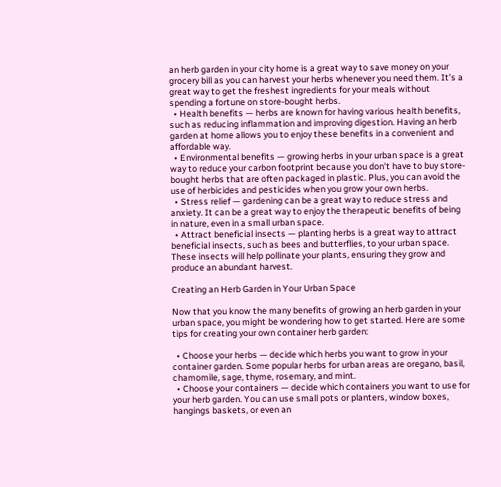an herb garden in your city home is a great way to save money on your grocery bill as you can harvest your herbs whenever you need them. It’s a great way to get the freshest ingredients for your meals without spending a fortune on store-bought herbs.
  • Health benefits — herbs are known for having various health benefits, such as reducing inflammation and improving digestion. Having an herb garden at home allows you to enjoy these benefits in a convenient and affordable way.
  • Environmental benefits — growing herbs in your urban space is a great way to reduce your carbon footprint because you don’t have to buy store-bought herbs that are often packaged in plastic. Plus, you can avoid the use of herbicides and pesticides when you grow your own herbs.
  • Stress relief — gardening can be a great way to reduce stress and anxiety. It can be a great way to enjoy the therapeutic benefits of being in nature, even in a small urban space.
  • Attract beneficial insects — planting herbs is a great way to attract beneficial insects, such as bees and butterflies, to your urban space. These insects will help pollinate your plants, ensuring they grow and produce an abundant harvest.

Creating an Herb Garden in Your Urban Space

Now that you know the many benefits of growing an herb garden in your urban space, you might be wondering how to get started. Here are some tips for creating your own container herb garden:

  • Choose your herbs — decide which herbs you want to grow in your container garden. Some popular herbs for urban areas are oregano, basil, chamomile, sage, thyme, rosemary, and mint.
  • Choose your containers — decide which containers you want to use for your herb garden. You can use small pots or planters, window boxes, hangings baskets, or even an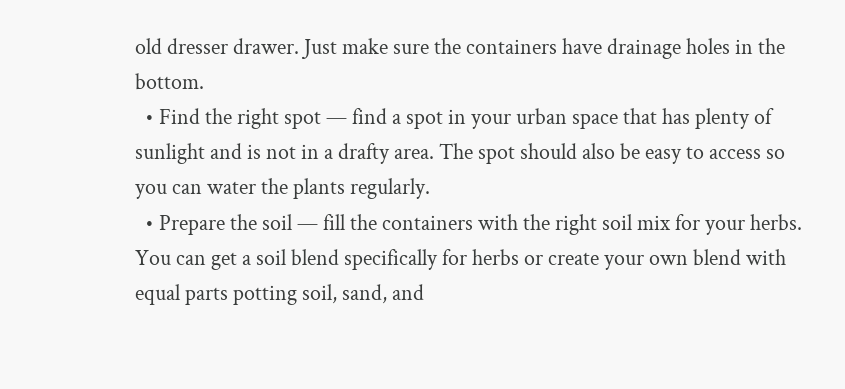old dresser drawer. Just make sure the containers have drainage holes in the bottom.
  • Find the right spot — find a spot in your urban space that has plenty of sunlight and is not in a drafty area. The spot should also be easy to access so you can water the plants regularly.
  • Prepare the soil — fill the containers with the right soil mix for your herbs. You can get a soil blend specifically for herbs or create your own blend with equal parts potting soil, sand, and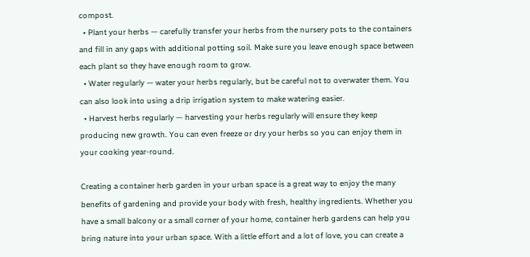compost.
  • Plant your herbs — carefully transfer your herbs from the nursery pots to the containers and fill in any gaps with additional potting soil. Make sure you leave enough space between each plant so they have enough room to grow.
  • Water regularly — water your herbs regularly, but be careful not to overwater them. You can also look into using a drip irrigation system to make watering easier.
  • Harvest herbs regularly — harvesting your herbs regularly will ensure they keep producing new growth. You can even freeze or dry your herbs so you can enjoy them in your cooking year-round.

Creating a container herb garden in your urban space is a great way to enjoy the many benefits of gardening and provide your body with fresh, healthy ingredients. Whether you have a small balcony or a small corner of your home, container herb gardens can help you bring nature into your urban space. With a little effort and a lot of love, you can create a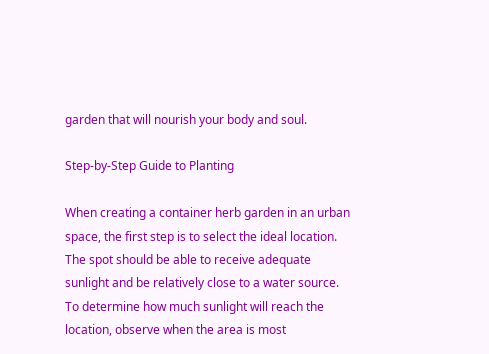garden that will nourish your body and soul.

Step-by-Step Guide to Planting

When creating a container herb garden in an urban space, the first step is to select the ideal location. The spot should be able to receive adequate sunlight and be relatively close to a water source. To determine how much sunlight will reach the location, observe when the area is most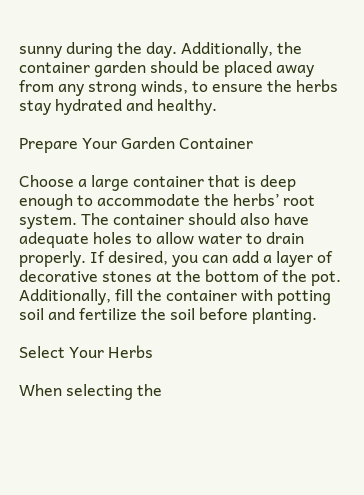sunny during the day. Additionally, the container garden should be placed away from any strong winds, to ensure the herbs stay hydrated and healthy.

Prepare Your Garden Container

Choose a large container that is deep enough to accommodate the herbs’ root system. The container should also have adequate holes to allow water to drain properly. If desired, you can add a layer of decorative stones at the bottom of the pot. Additionally, fill the container with potting soil and fertilize the soil before planting.

Select Your Herbs

When selecting the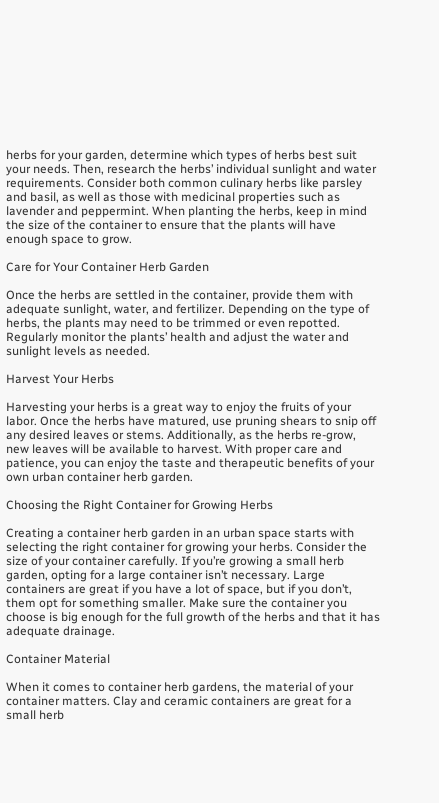herbs for your garden, determine which types of herbs best suit your needs. Then, research the herbs’ individual sunlight and water requirements. Consider both common culinary herbs like parsley and basil, as well as those with medicinal properties such as lavender and peppermint. When planting the herbs, keep in mind the size of the container to ensure that the plants will have enough space to grow.

Care for Your Container Herb Garden

Once the herbs are settled in the container, provide them with adequate sunlight, water, and fertilizer. Depending on the type of herbs, the plants may need to be trimmed or even repotted. Regularly monitor the plants’ health and adjust the water and sunlight levels as needed.

Harvest Your Herbs

Harvesting your herbs is a great way to enjoy the fruits of your labor. Once the herbs have matured, use pruning shears to snip off any desired leaves or stems. Additionally, as the herbs re-grow, new leaves will be available to harvest. With proper care and patience, you can enjoy the taste and therapeutic benefits of your own urban container herb garden.

Choosing the Right Container for Growing Herbs

Creating a container herb garden in an urban space starts with selecting the right container for growing your herbs. Consider the size of your container carefully. If you’re growing a small herb garden, opting for a large container isn’t necessary. Large containers are great if you have a lot of space, but if you don’t, them opt for something smaller. Make sure the container you choose is big enough for the full growth of the herbs and that it has adequate drainage.

Container Material

When it comes to container herb gardens, the material of your container matters. Clay and ceramic containers are great for a small herb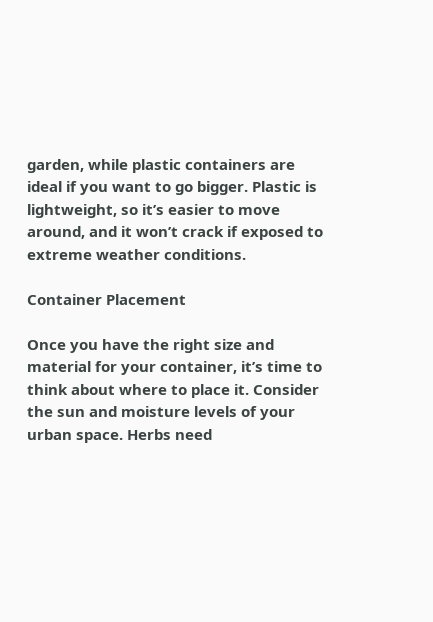garden, while plastic containers are ideal if you want to go bigger. Plastic is lightweight, so it’s easier to move around, and it won’t crack if exposed to extreme weather conditions.

Container Placement

Once you have the right size and material for your container, it’s time to think about where to place it. Consider the sun and moisture levels of your urban space. Herbs need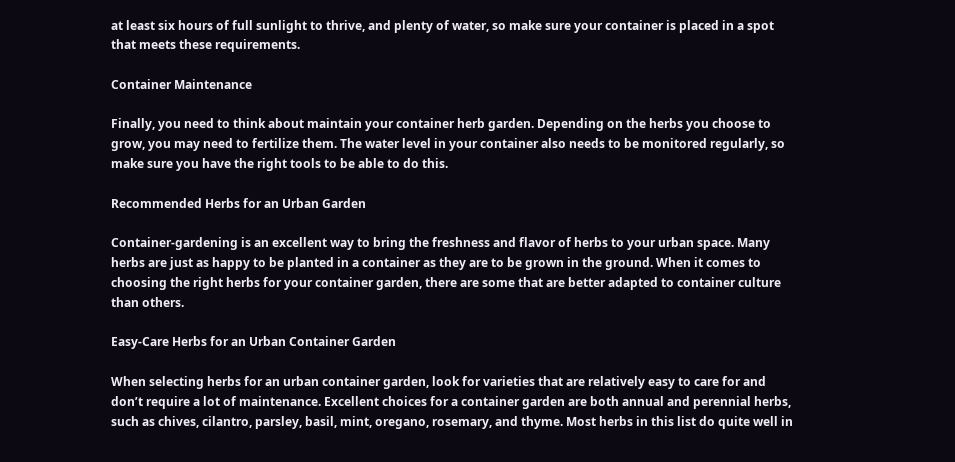at least six hours of full sunlight to thrive, and plenty of water, so make sure your container is placed in a spot that meets these requirements.

Container Maintenance

Finally, you need to think about maintain your container herb garden. Depending on the herbs you choose to grow, you may need to fertilize them. The water level in your container also needs to be monitored regularly, so make sure you have the right tools to be able to do this.

Recommended Herbs for an Urban Garden

Container-gardening is an excellent way to bring the freshness and flavor of herbs to your urban space. Many herbs are just as happy to be planted in a container as they are to be grown in the ground. When it comes to choosing the right herbs for your container garden, there are some that are better adapted to container culture than others.

Easy-Care Herbs for an Urban Container Garden

When selecting herbs for an urban container garden, look for varieties that are relatively easy to care for and don’t require a lot of maintenance. Excellent choices for a container garden are both annual and perennial herbs, such as chives, cilantro, parsley, basil, mint, oregano, rosemary, and thyme. Most herbs in this list do quite well in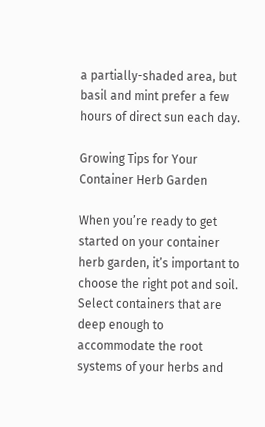a partially-shaded area, but basil and mint prefer a few hours of direct sun each day.

Growing Tips for Your Container Herb Garden

When you’re ready to get started on your container herb garden, it’s important to choose the right pot and soil. Select containers that are deep enough to accommodate the root systems of your herbs and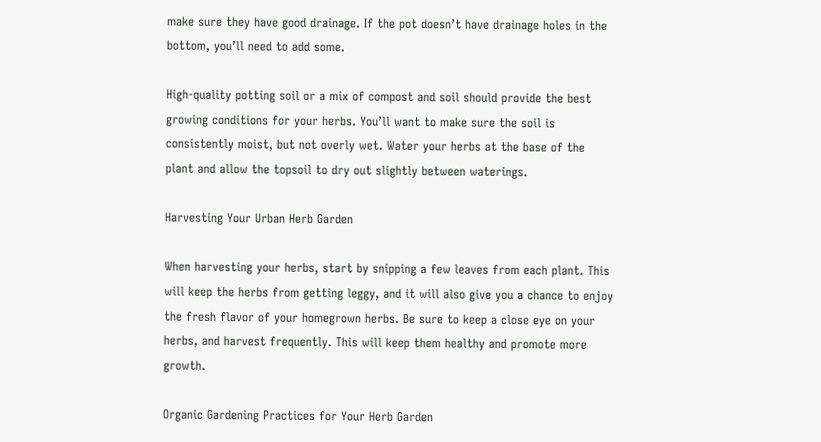make sure they have good drainage. If the pot doesn’t have drainage holes in the bottom, you’ll need to add some.

High-quality potting soil or a mix of compost and soil should provide the best growing conditions for your herbs. You’ll want to make sure the soil is consistently moist, but not overly wet. Water your herbs at the base of the plant and allow the topsoil to dry out slightly between waterings.

Harvesting Your Urban Herb Garden

When harvesting your herbs, start by snipping a few leaves from each plant. This will keep the herbs from getting leggy, and it will also give you a chance to enjoy the fresh flavor of your homegrown herbs. Be sure to keep a close eye on your herbs, and harvest frequently. This will keep them healthy and promote more growth.

Organic Gardening Practices for Your Herb Garden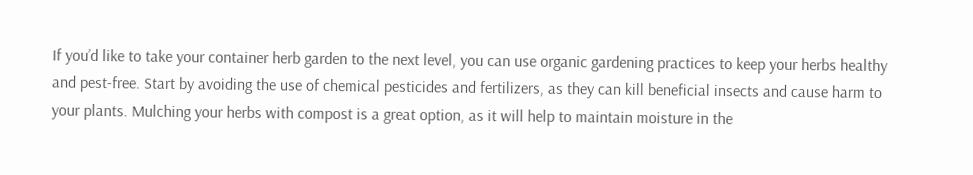If you’d like to take your container herb garden to the next level, you can use organic gardening practices to keep your herbs healthy and pest-free. Start by avoiding the use of chemical pesticides and fertilizers, as they can kill beneficial insects and cause harm to your plants. Mulching your herbs with compost is a great option, as it will help to maintain moisture in the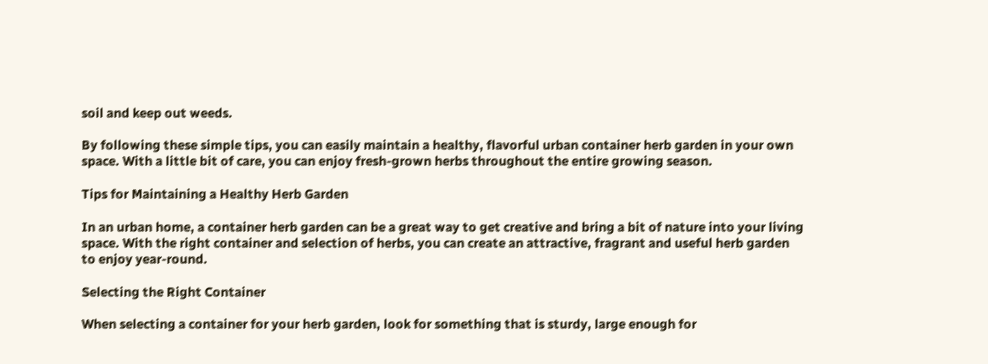soil and keep out weeds.

By following these simple tips, you can easily maintain a healthy, flavorful urban container herb garden in your own space. With a little bit of care, you can enjoy fresh-grown herbs throughout the entire growing season.

Tips for Maintaining a Healthy Herb Garden

In an urban home, a container herb garden can be a great way to get creative and bring a bit of nature into your living space. With the right container and selection of herbs, you can create an attractive, fragrant and useful herb garden to enjoy year-round.

Selecting the Right Container

When selecting a container for your herb garden, look for something that is sturdy, large enough for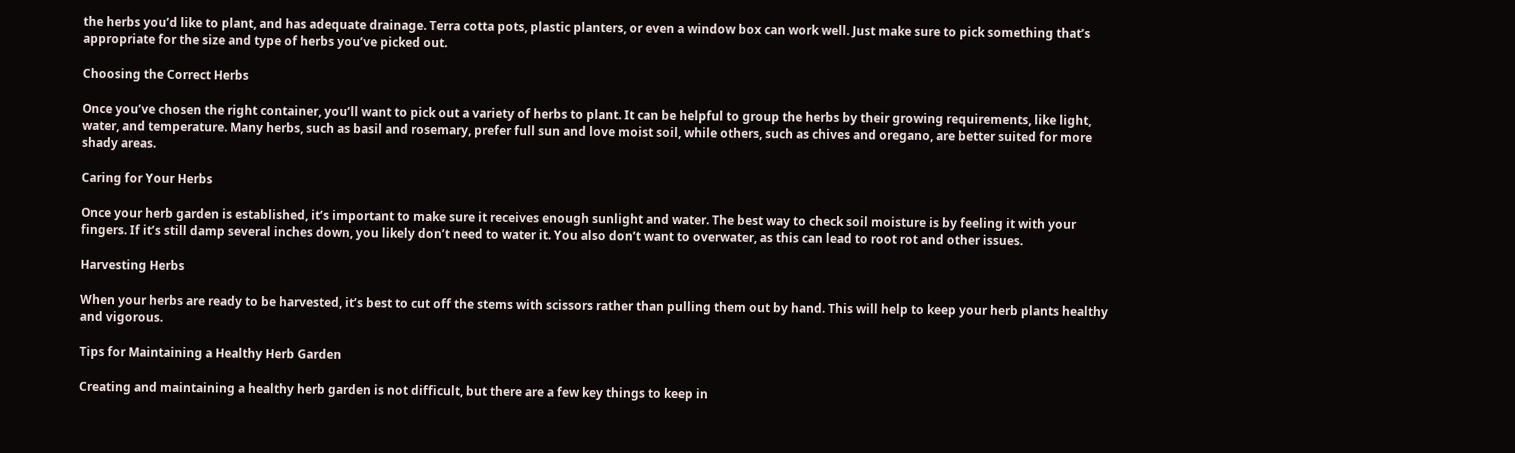the herbs you’d like to plant, and has adequate drainage. Terra cotta pots, plastic planters, or even a window box can work well. Just make sure to pick something that’s appropriate for the size and type of herbs you’ve picked out.

Choosing the Correct Herbs

Once you’ve chosen the right container, you’ll want to pick out a variety of herbs to plant. It can be helpful to group the herbs by their growing requirements, like light, water, and temperature. Many herbs, such as basil and rosemary, prefer full sun and love moist soil, while others, such as chives and oregano, are better suited for more shady areas.

Caring for Your Herbs

Once your herb garden is established, it’s important to make sure it receives enough sunlight and water. The best way to check soil moisture is by feeling it with your fingers. If it’s still damp several inches down, you likely don’t need to water it. You also don’t want to overwater, as this can lead to root rot and other issues.

Harvesting Herbs

When your herbs are ready to be harvested, it’s best to cut off the stems with scissors rather than pulling them out by hand. This will help to keep your herb plants healthy and vigorous.

Tips for Maintaining a Healthy Herb Garden

Creating and maintaining a healthy herb garden is not difficult, but there are a few key things to keep in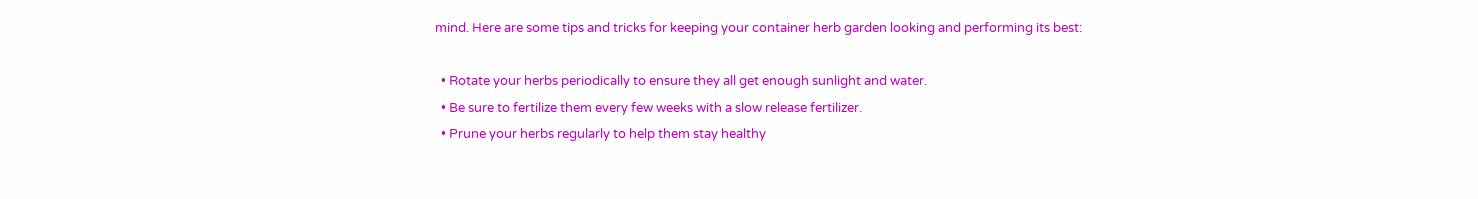mind. Here are some tips and tricks for keeping your container herb garden looking and performing its best:

  • Rotate your herbs periodically to ensure they all get enough sunlight and water.
  • Be sure to fertilize them every few weeks with a slow release fertilizer.
  • Prune your herbs regularly to help them stay healthy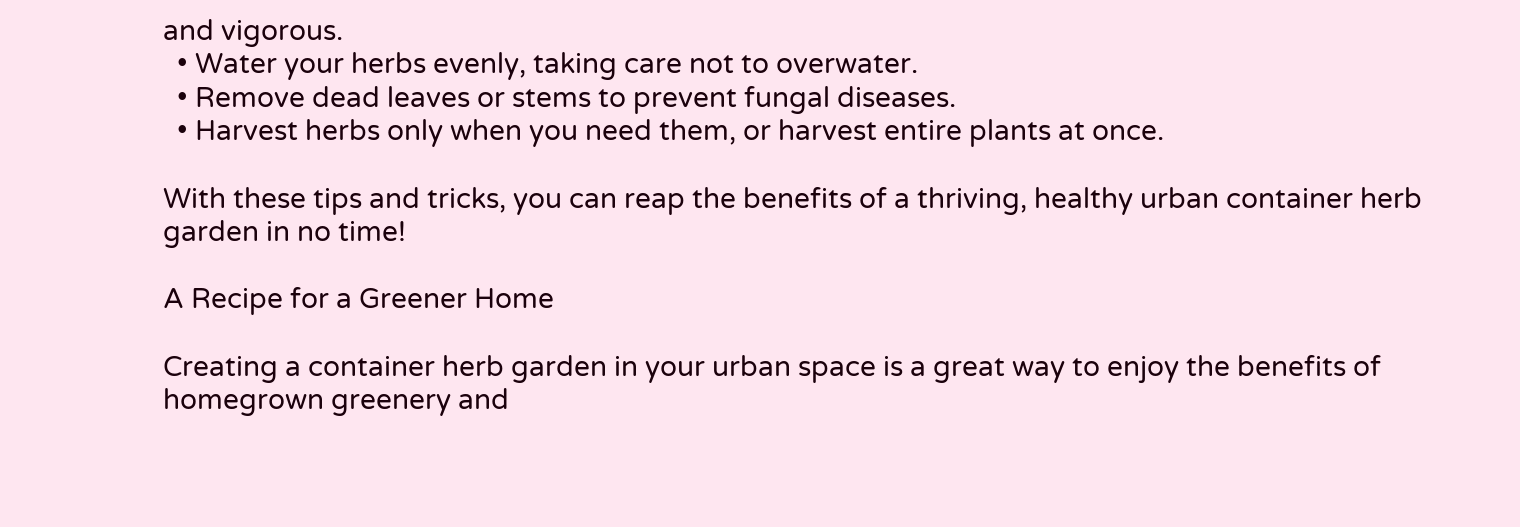and vigorous.
  • Water your herbs evenly, taking care not to overwater.
  • Remove dead leaves or stems to prevent fungal diseases.
  • Harvest herbs only when you need them, or harvest entire plants at once.

With these tips and tricks, you can reap the benefits of a thriving, healthy urban container herb garden in no time!

A Recipe for a Greener Home

Creating a container herb garden in your urban space is a great way to enjoy the benefits of homegrown greenery and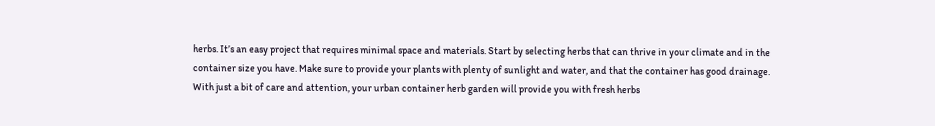herbs. It’s an easy project that requires minimal space and materials. Start by selecting herbs that can thrive in your climate and in the container size you have. Make sure to provide your plants with plenty of sunlight and water, and that the container has good drainage. With just a bit of care and attention, your urban container herb garden will provide you with fresh herbs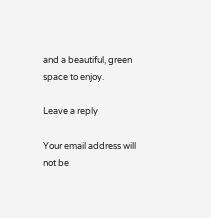and a beautiful, green space to enjoy.

Leave a reply

Your email address will not be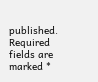published. Required fields are marked *